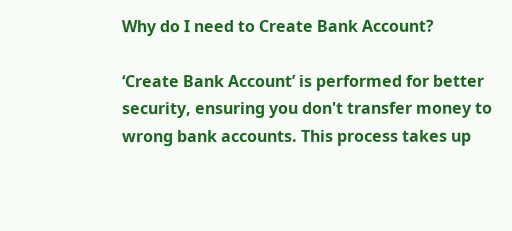Why do I need to Create Bank Account?

‘Create Bank Account’ is performed for better security, ensuring you don't transfer money to wrong bank accounts. This process takes up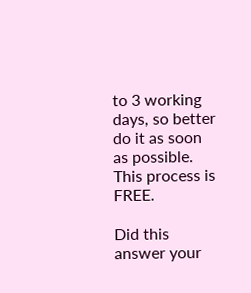to 3 working days, so better do it as soon as possible. This process is FREE.

Did this answer your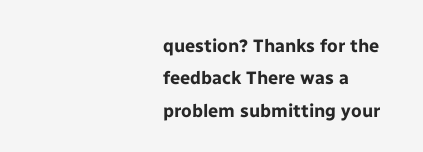question? Thanks for the feedback There was a problem submitting your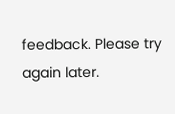feedback. Please try again later.